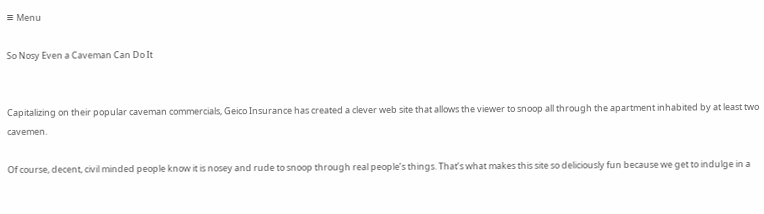≡ Menu

So Nosy Even a Caveman Can Do It


Capitalizing on their popular caveman commercials, Geico Insurance has created a clever web site that allows the viewer to snoop all through the apartment inhabited by at least two cavemen.

Of course, decent, civil minded people know it is nosey and rude to snoop through real people’s things. That’s what makes this site so deliciously fun because we get to indulge in a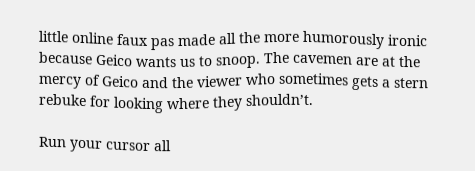little online faux pas made all the more humorously ironic because Geico wants us to snoop. The cavemen are at the mercy of Geico and the viewer who sometimes gets a stern rebuke for looking where they shouldn’t.

Run your cursor all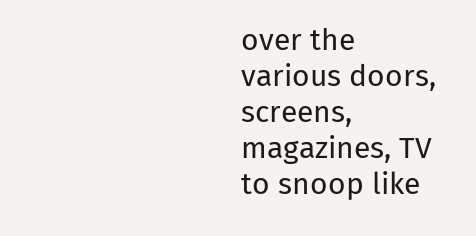over the various doors, screens, magazines, TV to snoop like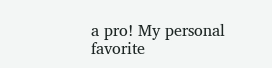a pro! My personal favorite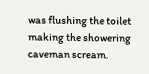was flushing the toilet making the showering caveman scream.